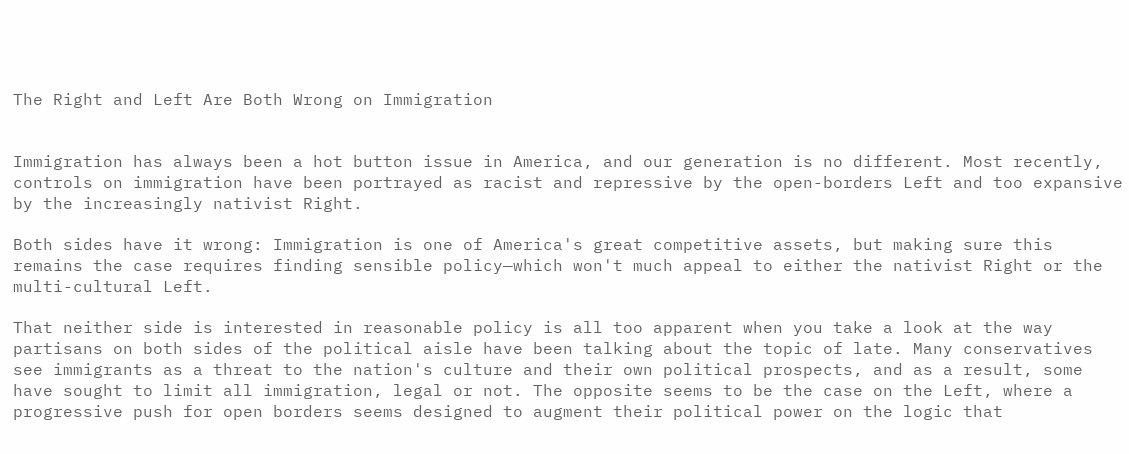The Right and Left Are Both Wrong on Immigration


Immigration has always been a hot button issue in America, and our generation is no different. Most recently, controls on immigration have been portrayed as racist and repressive by the open-borders Left and too expansive by the increasingly nativist Right.

Both sides have it wrong: Immigration is one of America's great competitive assets, but making sure this remains the case requires finding sensible policy—which won't much appeal to either the nativist Right or the multi-cultural Left.

That neither side is interested in reasonable policy is all too apparent when you take a look at the way partisans on both sides of the political aisle have been talking about the topic of late. Many conservatives see immigrants as a threat to the nation's culture and their own political prospects, and as a result, some have sought to limit all immigration, legal or not. The opposite seems to be the case on the Left, where a progressive push for open borders seems designed to augment their political power on the logic that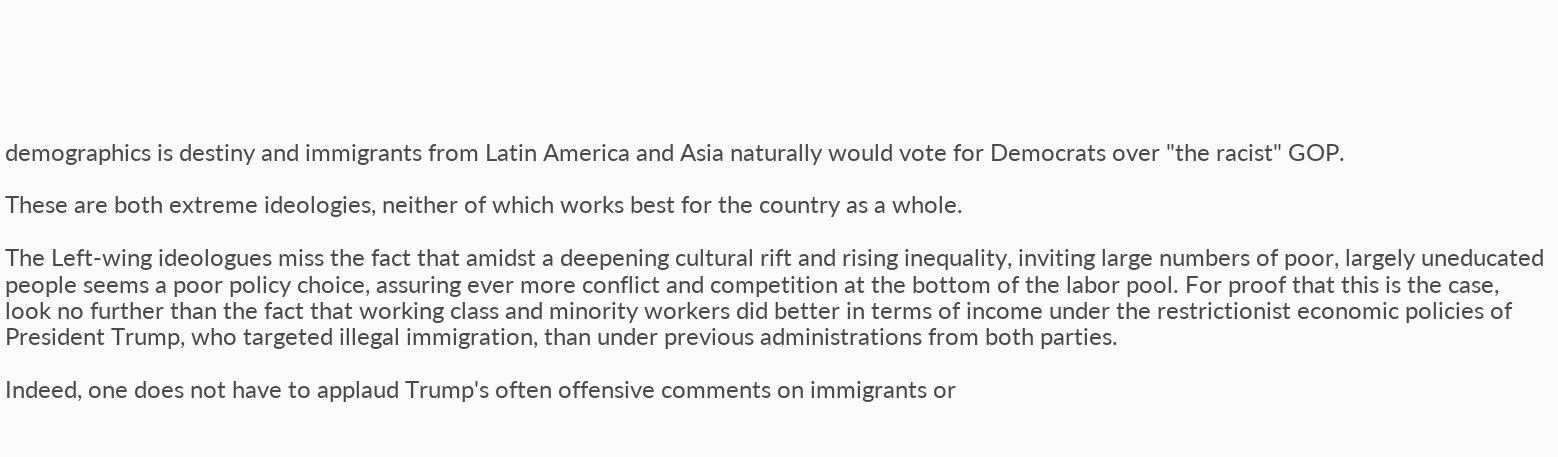demographics is destiny and immigrants from Latin America and Asia naturally would vote for Democrats over "the racist" GOP.

These are both extreme ideologies, neither of which works best for the country as a whole.

The Left-wing ideologues miss the fact that amidst a deepening cultural rift and rising inequality, inviting large numbers of poor, largely uneducated people seems a poor policy choice, assuring ever more conflict and competition at the bottom of the labor pool. For proof that this is the case, look no further than the fact that working class and minority workers did better in terms of income under the restrictionist economic policies of President Trump, who targeted illegal immigration, than under previous administrations from both parties.

Indeed, one does not have to applaud Trump's often offensive comments on immigrants or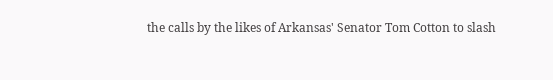the calls by the likes of Arkansas' Senator Tom Cotton to slash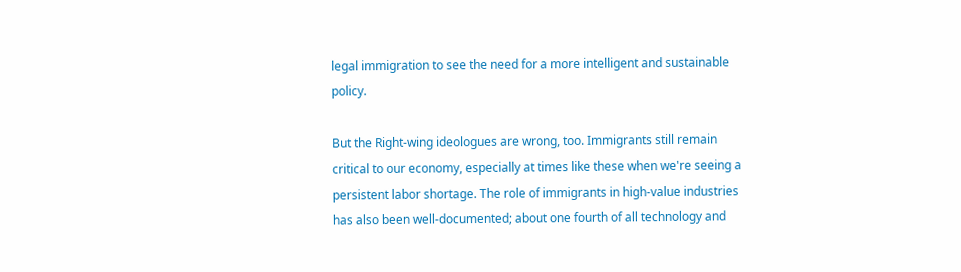legal immigration to see the need for a more intelligent and sustainable policy.

But the Right-wing ideologues are wrong, too. Immigrants still remain critical to our economy, especially at times like these when we're seeing a persistent labor shortage. The role of immigrants in high-value industries has also been well-documented; about one fourth of all technology and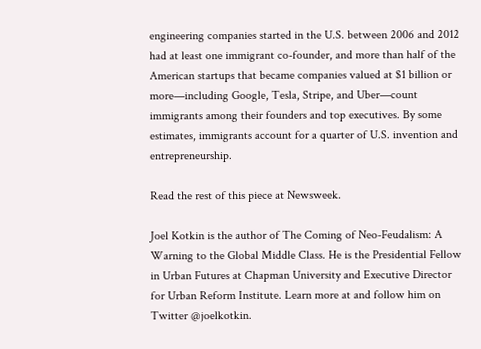engineering companies started in the U.S. between 2006 and 2012 had at least one immigrant co-founder, and more than half of the American startups that became companies valued at $1 billion or more—including Google, Tesla, Stripe, and Uber—count immigrants among their founders and top executives. By some estimates, immigrants account for a quarter of U.S. invention and entrepreneurship.

Read the rest of this piece at Newsweek.

Joel Kotkin is the author of The Coming of Neo-Feudalism: A Warning to the Global Middle Class. He is the Presidential Fellow in Urban Futures at Chapman University and Executive Director for Urban Reform Institute. Learn more at and follow him on Twitter @joelkotkin.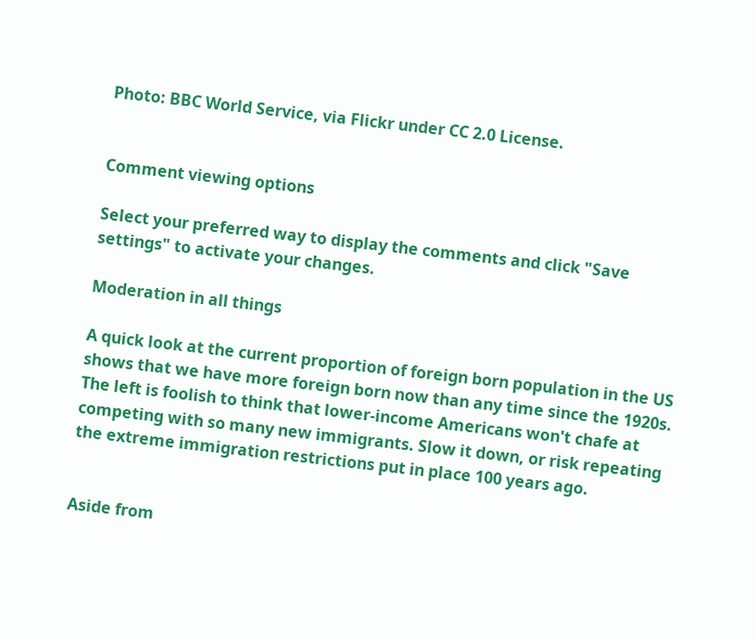Photo: BBC World Service, via Flickr under CC 2.0 License.


Comment viewing options

Select your preferred way to display the comments and click "Save settings" to activate your changes.

Moderation in all things

A quick look at the current proportion of foreign born population in the US shows that we have more foreign born now than any time since the 1920s. The left is foolish to think that lower-income Americans won't chafe at competing with so many new immigrants. Slow it down, or risk repeating the extreme immigration restrictions put in place 100 years ago.


Aside from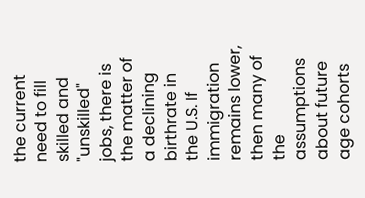the current need to fill skilled and "unskilled" jobs, there is the matter of a declining birthrate in the U.S. If immigration remains lower, then many of the assumptions about future age cohorts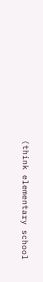(think elementary school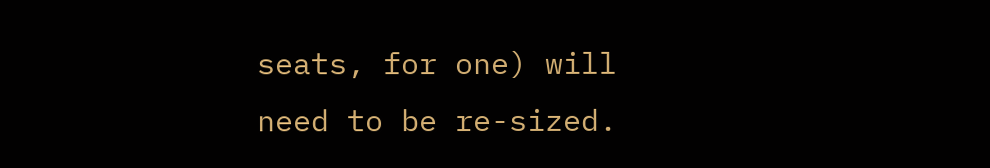seats, for one) will need to be re-sized.